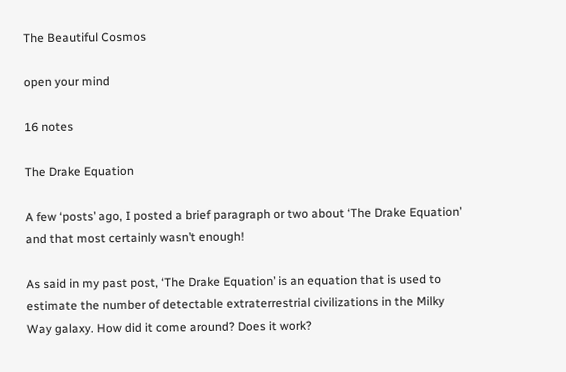The Beautiful Cosmos

open your mind

16 notes

The Drake Equation

A few ‘posts’ ago, I posted a brief paragraph or two about ‘The Drake Equation’ and that most certainly wasn’t enough!

As said in my past post, ‘The Drake Equation’ is an equation that is used to estimate the number of detectable extraterrestrial civilizations in the Milky Way galaxy. How did it come around? Does it work?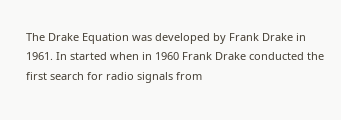The Drake Equation was developed by Frank Drake in 1961. In started when in 1960 Frank Drake conducted the first search for radio signals from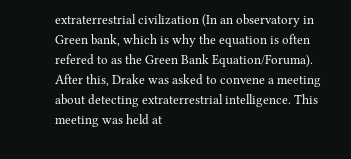extraterrestrial civilization (In an observatory in Green bank, which is why the equation is often refered to as the Green Bank Equation/Foruma). After this, Drake was asked to convene a meeting about detecting extraterrestrial intelligence. This meeting was held at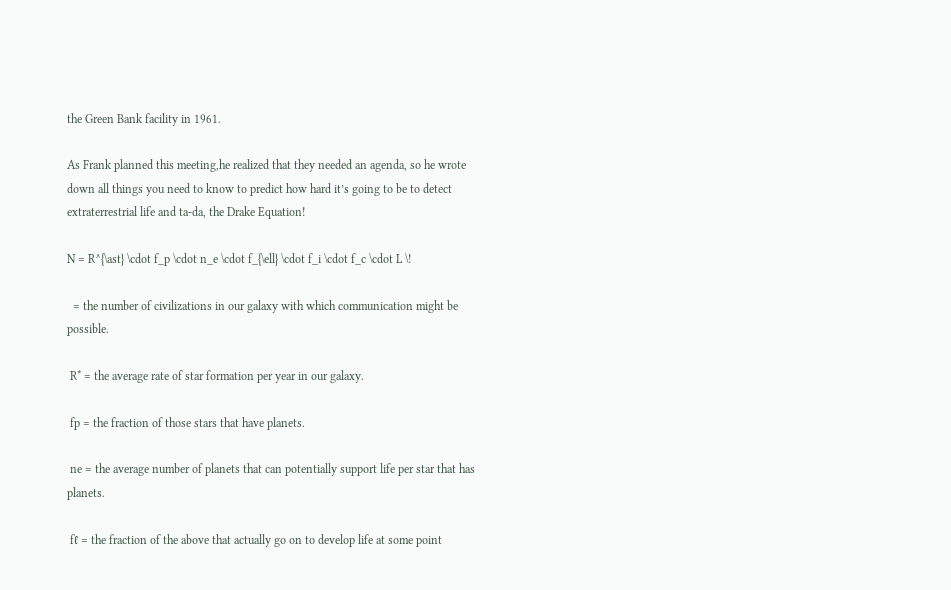the Green Bank facility in 1961.

As Frank planned this meeting,he realized that they needed an agenda, so he wrote down all things you need to know to predict how hard it’s going to be to detect extraterrestrial life and ta-da, the Drake Equation!

N = R^{\ast} \cdot f_p \cdot n_e \cdot f_{\ell} \cdot f_i \cdot f_c \cdot L \!

  = the number of civilizations in our galaxy with which communication might be possible.

 R* = the average rate of star formation per year in our galaxy.

 fp = the fraction of those stars that have planets.

 ne = the average number of planets that can potentially support life per star that has planets.

 fℓ = the fraction of the above that actually go on to develop life at some point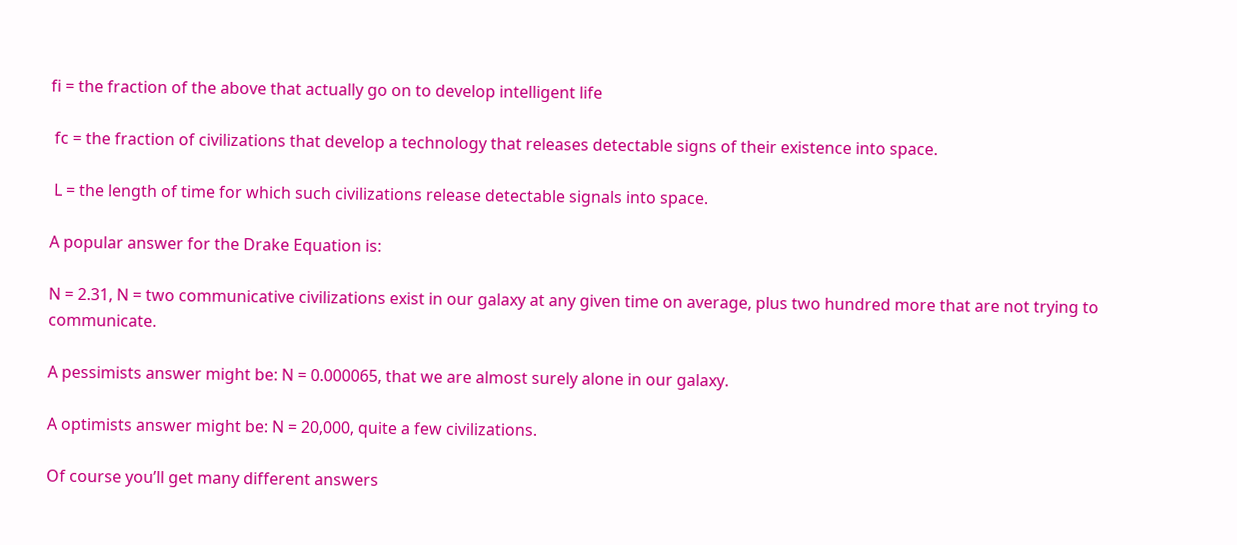fi = the fraction of the above that actually go on to develop intelligent life

 fc = the fraction of civilizations that develop a technology that releases detectable signs of their existence into space.

 L = the length of time for which such civilizations release detectable signals into space.

A popular answer for the Drake Equation is:

N = 2.31, N = two communicative civilizations exist in our galaxy at any given time on average, plus two hundred more that are not trying to communicate.

A pessimists answer might be: N = 0.000065, that we are almost surely alone in our galaxy.

A optimists answer might be: N = 20,000, quite a few civilizations.

Of course you’ll get many different answers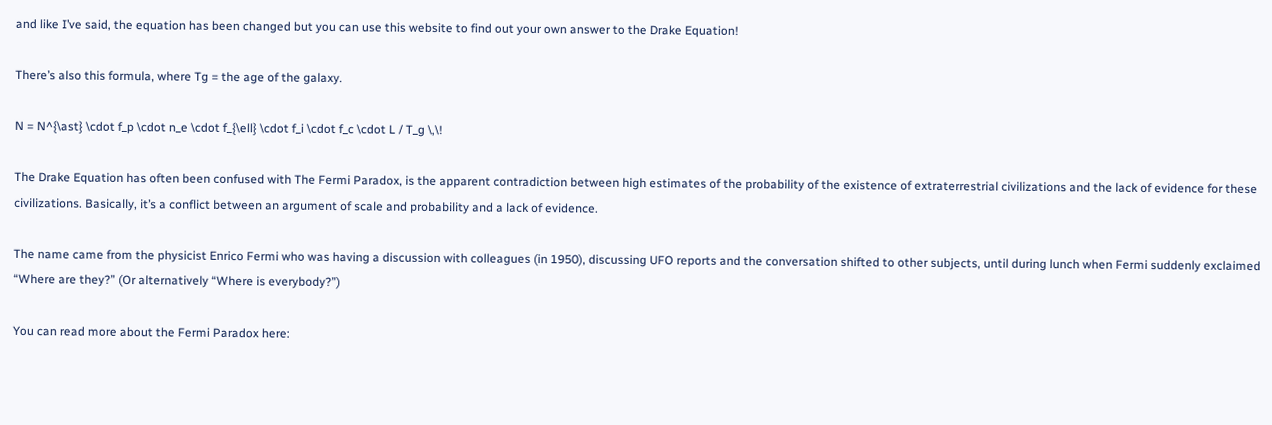and like I’ve said, the equation has been changed but you can use this website to find out your own answer to the Drake Equation!

There’s also this formula, where Tg = the age of the galaxy.

N = N^{\ast} \cdot f_p \cdot n_e \cdot f_{\ell} \cdot f_i \cdot f_c \cdot L / T_g \,\!

The Drake Equation has often been confused with The Fermi Paradox, is the apparent contradiction between high estimates of the probability of the existence of extraterrestrial civilizations and the lack of evidence for these civilizations. Basically, it’s a conflict between an argument of scale and probability and a lack of evidence.

The name came from the physicist Enrico Fermi who was having a discussion with colleagues (in 1950), discussing UFO reports and the conversation shifted to other subjects, until during lunch when Fermi suddenly exclaimed “Where are they?” (Or alternatively “Where is everybody?”)

You can read more about the Fermi Paradox here: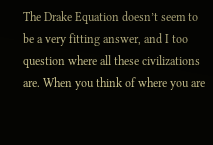The Drake Equation doesn’t seem to be a very fitting answer, and I too question where all these civilizations are. When you think of where you are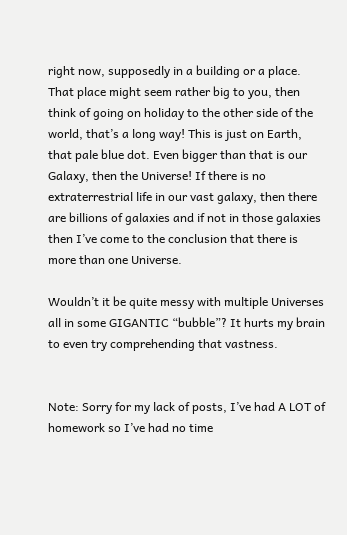right now, supposedly in a building or a place. That place might seem rather big to you, then think of going on holiday to the other side of the world, that’s a long way! This is just on Earth, that pale blue dot. Even bigger than that is our Galaxy, then the Universe! If there is no extraterrestrial life in our vast galaxy, then there are billions of galaxies and if not in those galaxies then I’ve come to the conclusion that there is more than one Universe.

Wouldn’t it be quite messy with multiple Universes all in some GIGANTIC “bubble”? It hurts my brain to even try comprehending that vastness.


Note: Sorry for my lack of posts, I’ve had A LOT of homework so I’ve had no time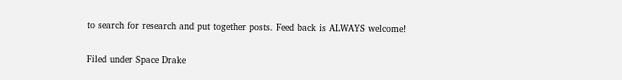to search for research and put together posts. Feed back is ALWAYS welcome!

Filed under Space Drake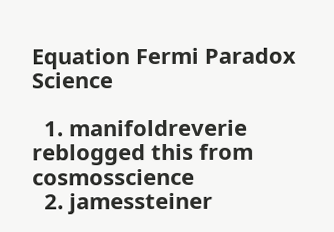Equation Fermi Paradox Science

  1. manifoldreverie reblogged this from cosmosscience
  2. jamessteiner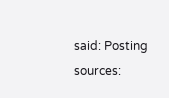said: Posting sources: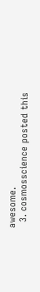awesome.
  3. cosmosscience posted this